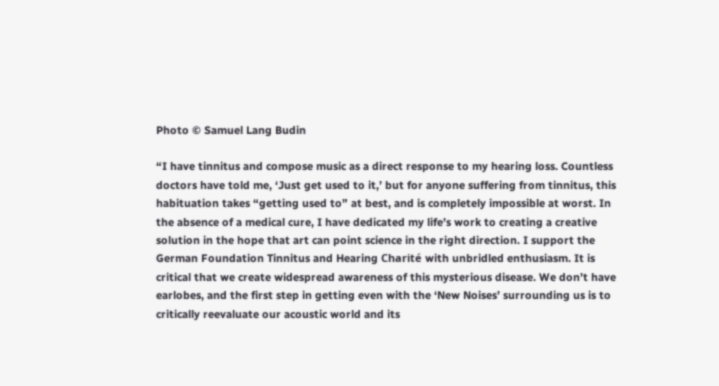Photo © Samuel Lang Budin

“I have tinnitus and compose music as a direct response to my hearing loss. Countless doctors have told me, ‘Just get used to it,’ but for anyone suffering from tinnitus, this habituation takes “getting used to” at best, and is completely impossible at worst. In the absence of a medical cure, I have dedicated my life’s work to creating a creative solution in the hope that art can point science in the right direction. I support the German Foundation Tinnitus and Hearing Charité with unbridled enthusiasm. It is critical that we create widespread awareness of this mysterious disease. We don’t have earlobes, and the first step in getting even with the ‘New Noises’ surrounding us is to critically reevaluate our acoustic world and its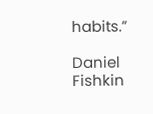habits.”

Daniel Fishkin